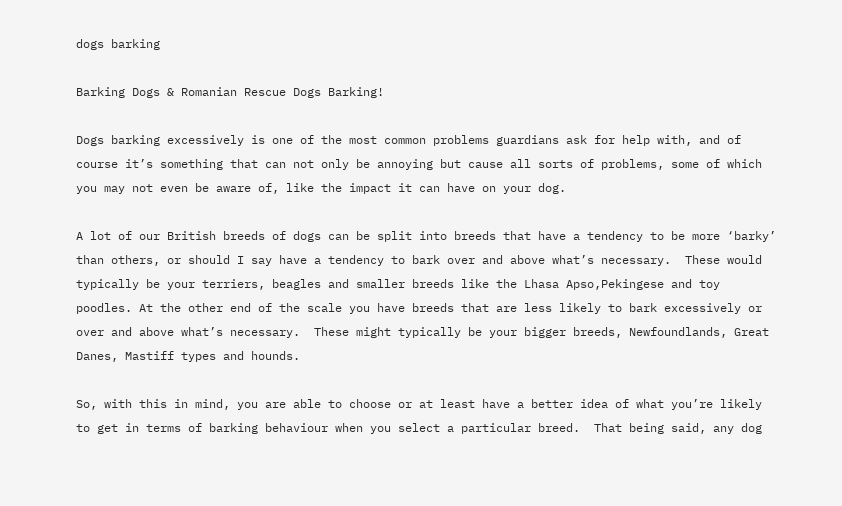dogs barking

Barking Dogs & Romanian Rescue Dogs Barking!

Dogs barking excessively is one of the most common problems guardians ask for help with, and of course it’s something that can not only be annoying but cause all sorts of problems, some of which you may not even be aware of, like the impact it can have on your dog.

A lot of our British breeds of dogs can be split into breeds that have a tendency to be more ‘barky’ than others, or should I say have a tendency to bark over and above what’s necessary.  These would typically be your terriers, beagles and smaller breeds like the Lhasa Apso,Pekingese and toy poodles. At the other end of the scale you have breeds that are less likely to bark excessively or over and above what’s necessary.  These might typically be your bigger breeds, Newfoundlands, Great Danes, Mastiff types and hounds.

So, with this in mind, you are able to choose or at least have a better idea of what you’re likely to get in terms of barking behaviour when you select a particular breed.  That being said, any dog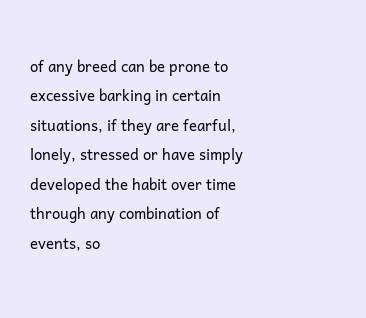of any breed can be prone to excessive barking in certain situations, if they are fearful, lonely, stressed or have simply developed the habit over time through any combination of events, so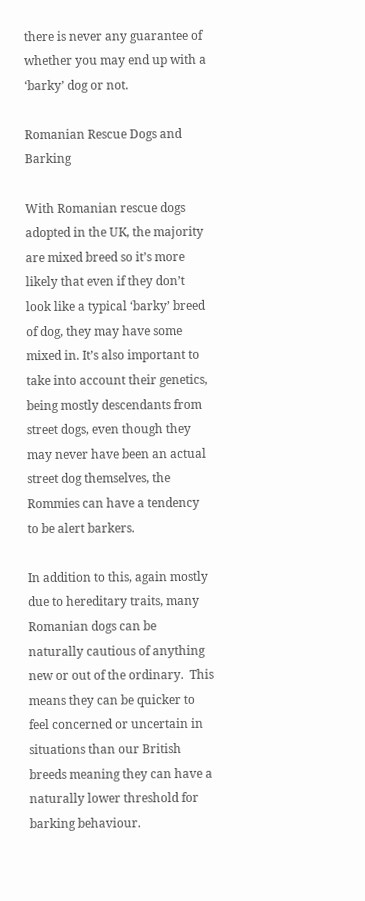there is never any guarantee of whether you may end up with a ‘barky’ dog or not.

Romanian Rescue Dogs and Barking

With Romanian rescue dogs adopted in the UK, the majority are mixed breed so it’s more likely that even if they don’t look like a typical ‘barky’ breed of dog, they may have some mixed in. It’s also important to take into account their genetics, being mostly descendants from street dogs, even though they may never have been an actual street dog themselves, the Rommies can have a tendency to be alert barkers.

In addition to this, again mostly due to hereditary traits, many Romanian dogs can be naturally cautious of anything new or out of the ordinary.  This means they can be quicker to feel concerned or uncertain in situations than our British breeds meaning they can have a naturally lower threshold for barking behaviour.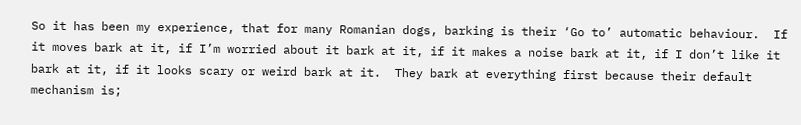So it has been my experience, that for many Romanian dogs, barking is their ‘Go to’ automatic behaviour.  If it moves bark at it, if I’m worried about it bark at it, if it makes a noise bark at it, if I don’t like it bark at it, if it looks scary or weird bark at it.  They bark at everything first because their default mechanism is;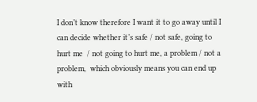I don’t know therefore I want it to go away until I can decide whether it’s safe / not safe, going to hurt me  / not going to hurt me, a problem / not a problem,  which obviously means you can end up with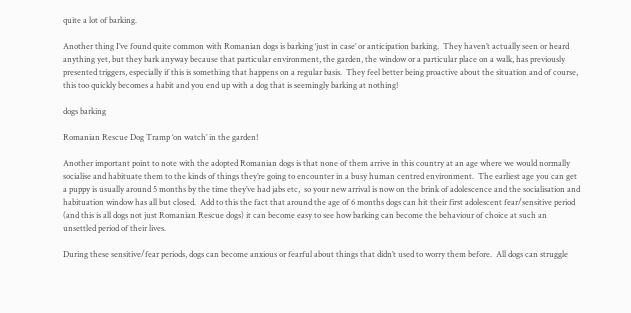quite a lot of barking.

Another thing I’ve found quite common with Romanian dogs is barking ‘just in case’ or anticipation barking.  They haven’t actually seen or heard anything yet, but they bark anyway because that particular environment, the garden, the window or a particular place on a walk, has previously presented triggers, especially if this is something that happens on a regular basis.  They feel better being proactive about the situation and of course, this too quickly becomes a habit and you end up with a dog that is seemingly barking at nothing!

dogs barking

Romanian Rescue Dog Tramp ‘on watch’ in the garden!

Another important point to note with the adopted Romanian dogs is that none of them arrive in this country at an age where we would normally socialise and habituate them to the kinds of things they’re going to encounter in a busy human centred environment.  The earliest age you can get a puppy is usually around 5 months by the time they’ve had jabs etc,  so your new arrival is now on the brink of adolescence and the socialisation and habituation window has all but closed.  Add to this the fact that around the age of 6 months dogs can hit their first adolescent fear/sensitive period (and this is all dogs not just Romanian Rescue dogs) it can become easy to see how barking can become the behaviour of choice at such an unsettled period of their lives.

During these sensitive/fear periods, dogs can become anxious or fearful about things that didn’t used to worry them before.  All dogs can struggle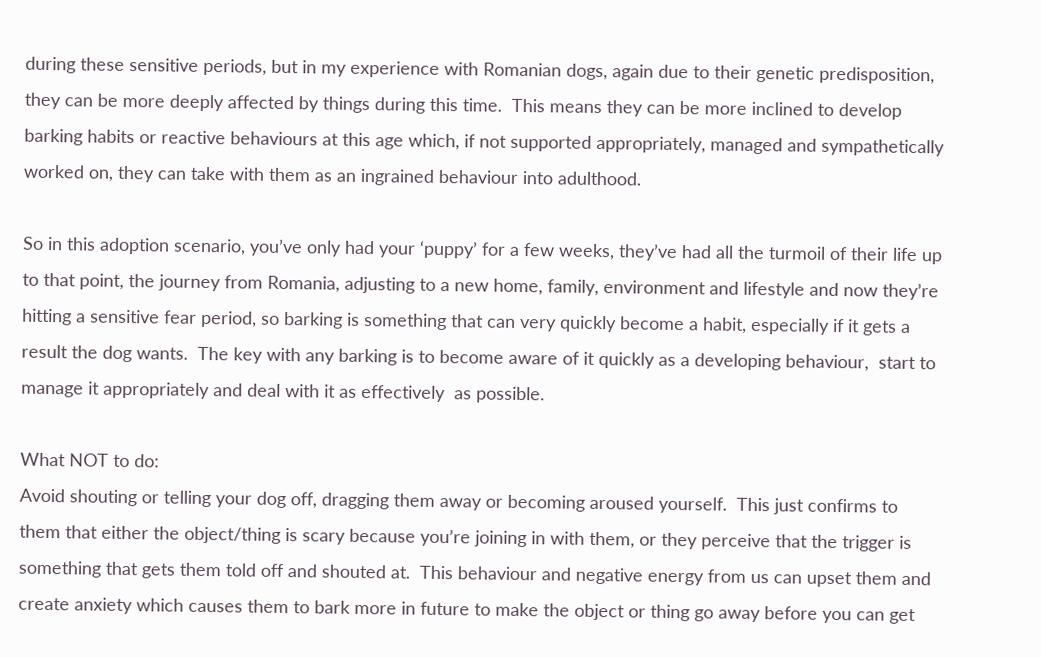during these sensitive periods, but in my experience with Romanian dogs, again due to their genetic predisposition,  they can be more deeply affected by things during this time.  This means they can be more inclined to develop barking habits or reactive behaviours at this age which, if not supported appropriately, managed and sympathetically worked on, they can take with them as an ingrained behaviour into adulthood.

So in this adoption scenario, you’ve only had your ‘puppy’ for a few weeks, they’ve had all the turmoil of their life up to that point, the journey from Romania, adjusting to a new home, family, environment and lifestyle and now they’re hitting a sensitive fear period, so barking is something that can very quickly become a habit, especially if it gets a result the dog wants.  The key with any barking is to become aware of it quickly as a developing behaviour,  start to manage it appropriately and deal with it as effectively  as possible.

What NOT to do:
Avoid shouting or telling your dog off, dragging them away or becoming aroused yourself.  This just confirms to them that either the object/thing is scary because you’re joining in with them, or they perceive that the trigger is something that gets them told off and shouted at.  This behaviour and negative energy from us can upset them and create anxiety which causes them to bark more in future to make the object or thing go away before you can get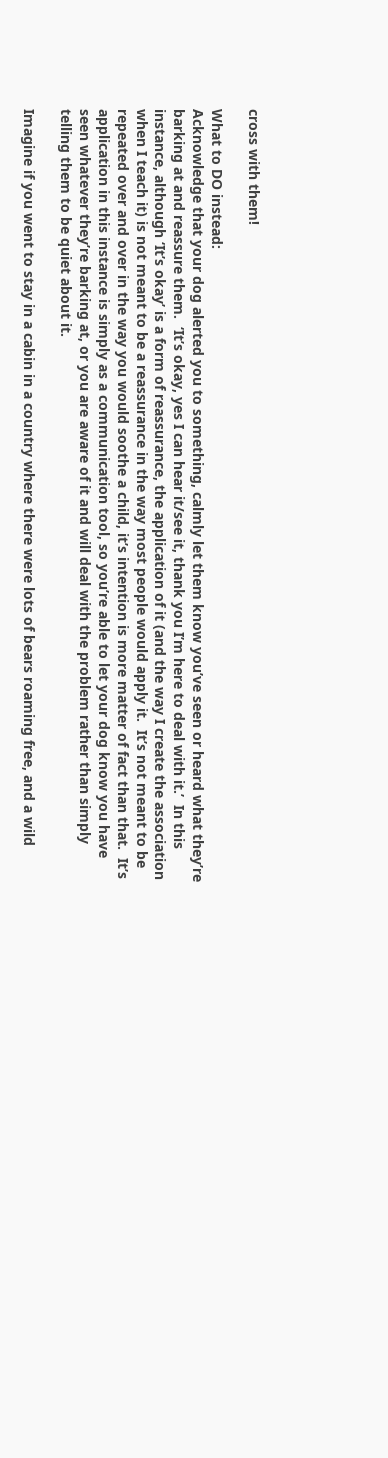cross with them!

What to DO instead:
Acknowledge that your dog alerted you to something, calmly let them know you’ve seen or heard what they’re barking at and reassure them.  ‘It’s okay, yes I can hear it/see it, thank you I’m here to deal with it.’  In this instance, although ‘It’s okay’ is a form of reassurance, the application of it (and the way I create the association when I teach it) is not meant to be a reassurance in the way most people would apply it.  It’s not meant to be repeated over and over in the way you would soothe a child, it’s intention is more matter of fact than that.  It’s application in this instance is simply as a communication tool, so you’re able to let your dog know you have seen whatever they’re barking at, or you are aware of it and will deal with the problem rather than simply telling them to be quiet about it.

Imagine if you went to stay in a cabin in a country where there were lots of bears roaming free, and a wild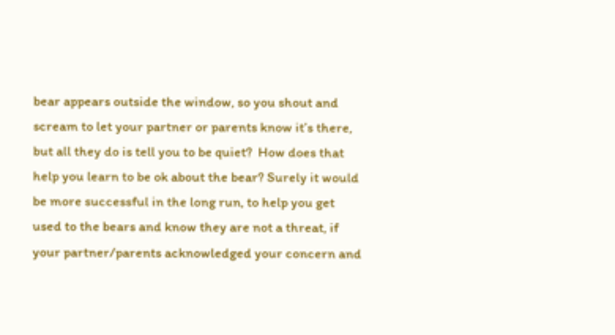bear appears outside the window, so you shout and scream to let your partner or parents know it’s there, but all they do is tell you to be quiet?  How does that help you learn to be ok about the bear? Surely it would be more successful in the long run, to help you get used to the bears and know they are not a threat, if your partner/parents acknowledged your concern and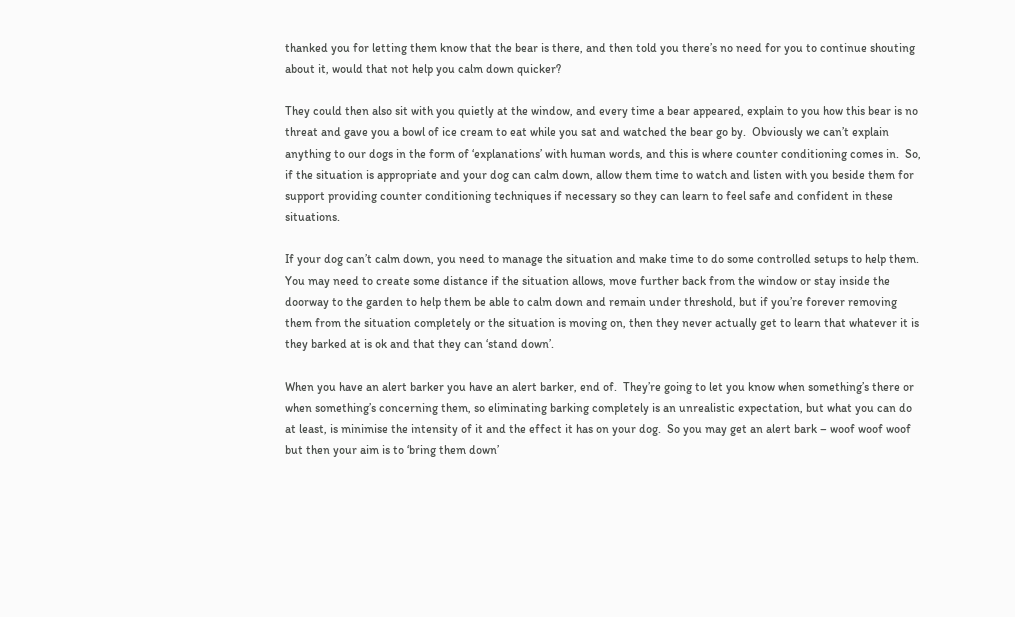thanked you for letting them know that the bear is there, and then told you there’s no need for you to continue shouting about it, would that not help you calm down quicker?

They could then also sit with you quietly at the window, and every time a bear appeared, explain to you how this bear is no threat and gave you a bowl of ice cream to eat while you sat and watched the bear go by.  Obviously we can’t explain anything to our dogs in the form of ‘explanations’ with human words, and this is where counter conditioning comes in.  So, if the situation is appropriate and your dog can calm down, allow them time to watch and listen with you beside them for support providing counter conditioning techniques if necessary so they can learn to feel safe and confident in these situations.

If your dog can’t calm down, you need to manage the situation and make time to do some controlled setups to help them.  You may need to create some distance if the situation allows, move further back from the window or stay inside the doorway to the garden to help them be able to calm down and remain under threshold, but if you’re forever removing them from the situation completely or the situation is moving on, then they never actually get to learn that whatever it is they barked at is ok and that they can ‘stand down’.

When you have an alert barker you have an alert barker, end of.  They’re going to let you know when something’s there or when something’s concerning them, so eliminating barking completely is an unrealistic expectation, but what you can do at least, is minimise the intensity of it and the effect it has on your dog.  So you may get an alert bark – woof woof woof but then your aim is to ‘bring them down’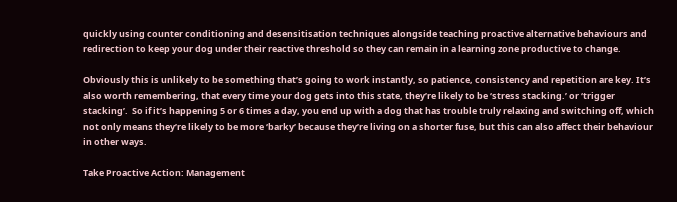quickly using counter conditioning and desensitisation techniques alongside teaching proactive alternative behaviours and redirection to keep your dog under their reactive threshold so they can remain in a learning zone productive to change.

Obviously this is unlikely to be something that’s going to work instantly, so patience, consistency and repetition are key. It’s also worth remembering, that every time your dog gets into this state, they’re likely to be ‘stress stacking.’ or ‘trigger stacking’.  So if it’s happening 5 or 6 times a day, you end up with a dog that has trouble truly relaxing and switching off, which not only means they’re likely to be more ‘barky’ because they’re living on a shorter fuse, but this can also affect their behaviour in other ways.

Take Proactive Action: Management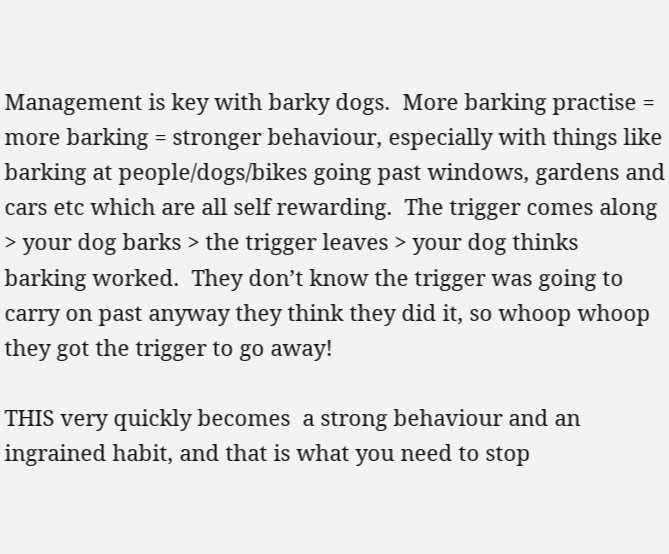Management is key with barky dogs.  More barking practise = more barking = stronger behaviour, especially with things like barking at people/dogs/bikes going past windows, gardens and cars etc which are all self rewarding.  The trigger comes along > your dog barks > the trigger leaves > your dog thinks barking worked.  They don’t know the trigger was going to carry on past anyway they think they did it, so whoop whoop they got the trigger to go away!

THIS very quickly becomes  a strong behaviour and an ingrained habit, and that is what you need to stop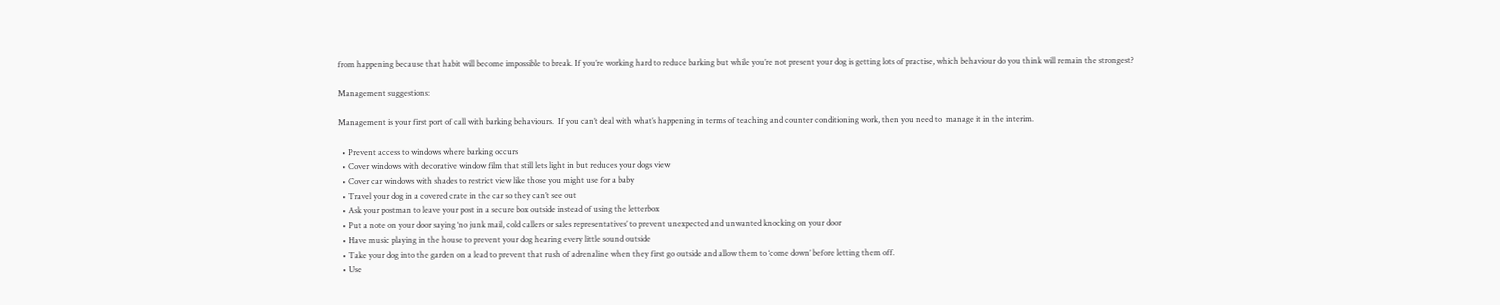from happening because that habit will become impossible to break. If you’re working hard to reduce barking but while you’re not present your dog is getting lots of practise, which behaviour do you think will remain the strongest?

Management suggestions:

Management is your first port of call with barking behaviours.  If you can’t deal with what’s happening in terms of teaching and counter conditioning work, then you need to  manage it in the interim.

  • Prevent access to windows where barking occurs
  • Cover windows with decorative window film that still lets light in but reduces your dogs view
  • Cover car windows with shades to restrict view like those you might use for a baby
  • Travel your dog in a covered crate in the car so they can’t see out
  • Ask your postman to leave your post in a secure box outside instead of using the letterbox
  • Put a note on your door saying ‘no junk mail, cold callers or sales representatives’ to prevent unexpected and unwanted knocking on your door
  • Have music playing in the house to prevent your dog hearing every little sound outside
  • Take your dog into the garden on a lead to prevent that rush of adrenaline when they first go outside and allow them to ‘come down’ before letting them off.
  • Use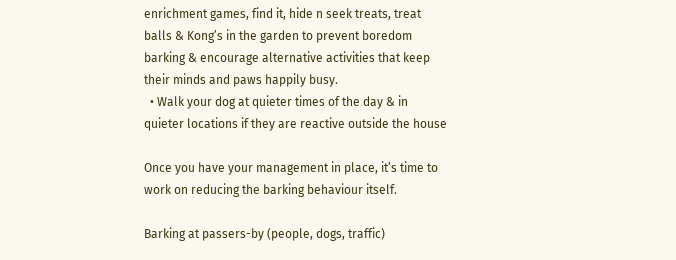enrichment games, find it, hide n seek treats, treat balls & Kong’s in the garden to prevent boredom barking & encourage alternative activities that keep their minds and paws happily busy.
  • Walk your dog at quieter times of the day & in quieter locations if they are reactive outside the house

Once you have your management in place, it’s time to work on reducing the barking behaviour itself.

Barking at passers-by (people, dogs, traffic)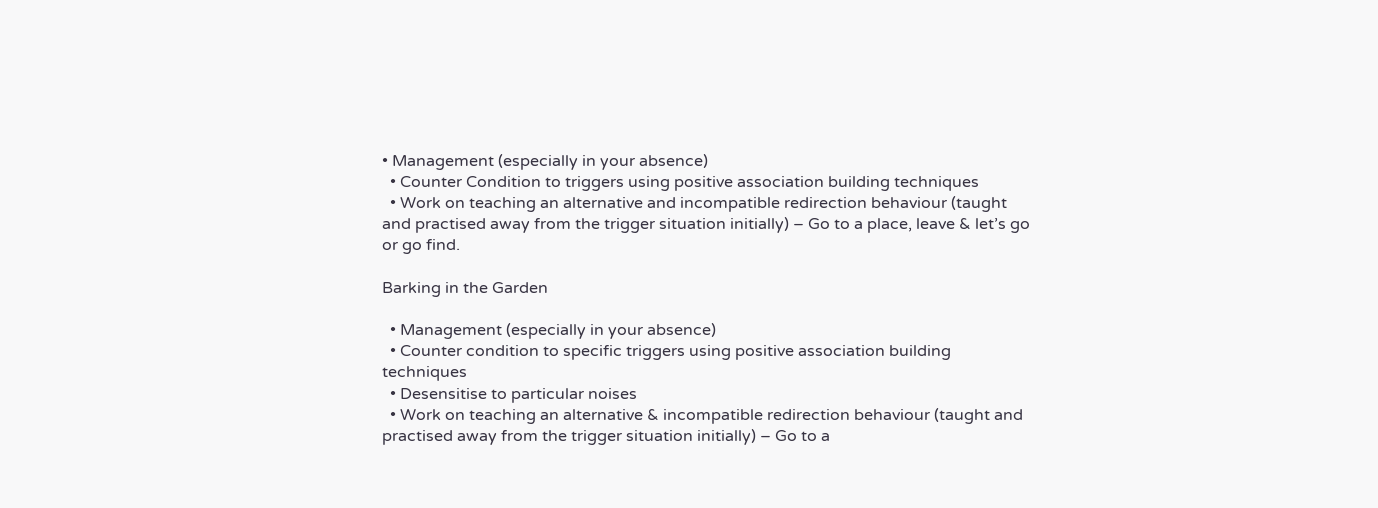• Management (especially in your absence)
  • Counter Condition to triggers using positive association building techniques
  • Work on teaching an alternative and incompatible redirection behaviour (taught and practised away from the trigger situation initially) – Go to a place, leave & let’s go or go find.

Barking in the Garden

  • Management (especially in your absence)
  • Counter condition to specific triggers using positive association building techniques
  • Desensitise to particular noises
  • Work on teaching an alternative & incompatible redirection behaviour (taught and practised away from the trigger situation initially) – Go to a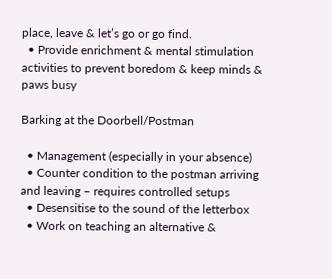place, leave & let’s go or go find.
  • Provide enrichment & mental stimulation activities to prevent boredom & keep minds & paws busy

Barking at the Doorbell/Postman

  • Management (especially in your absence)
  • Counter condition to the postman arriving and leaving – requires controlled setups
  • Desensitise to the sound of the letterbox
  • Work on teaching an alternative &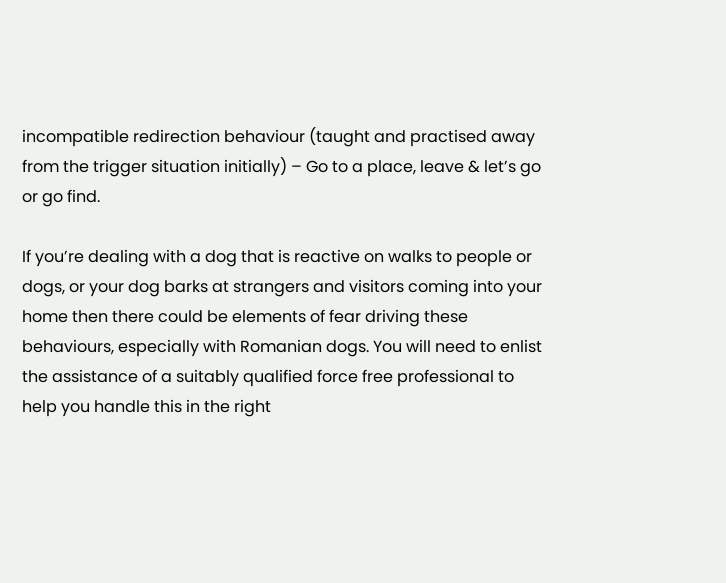incompatible redirection behaviour (taught and practised away from the trigger situation initially) – Go to a place, leave & let’s go or go find.

If you’re dealing with a dog that is reactive on walks to people or dogs, or your dog barks at strangers and visitors coming into your home then there could be elements of fear driving these behaviours, especially with Romanian dogs. You will need to enlist the assistance of a suitably qualified force free professional to help you handle this in the right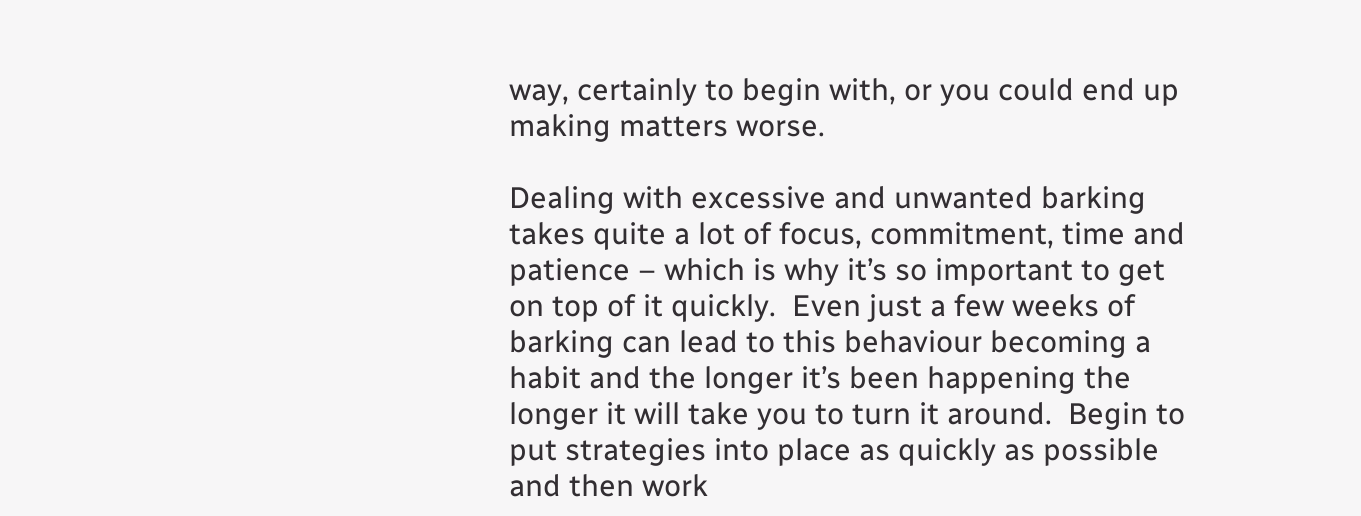way, certainly to begin with, or you could end up making matters worse.

Dealing with excessive and unwanted barking takes quite a lot of focus, commitment, time and patience – which is why it’s so important to get on top of it quickly.  Even just a few weeks of barking can lead to this behaviour becoming a habit and the longer it’s been happening the longer it will take you to turn it around.  Begin to put strategies into place as quickly as possible and then work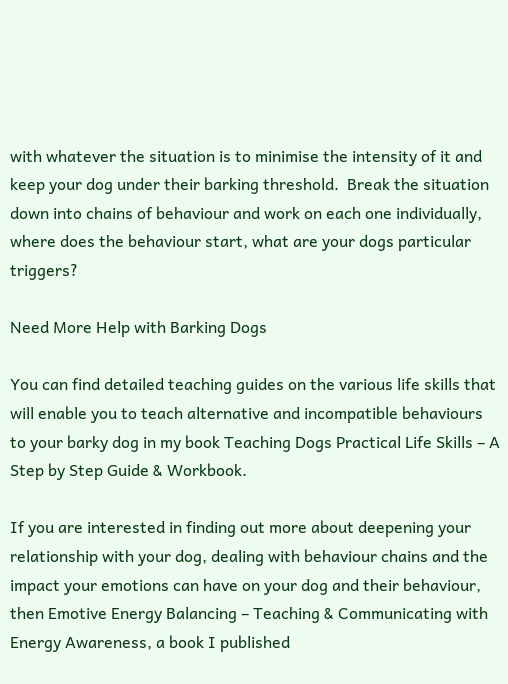with whatever the situation is to minimise the intensity of it and keep your dog under their barking threshold.  Break the situation down into chains of behaviour and work on each one individually, where does the behaviour start, what are your dogs particular triggers?

Need More Help with Barking Dogs

You can find detailed teaching guides on the various life skills that will enable you to teach alternative and incompatible behaviours to your barky dog in my book Teaching Dogs Practical Life Skills – A Step by Step Guide & Workbook.

If you are interested in finding out more about deepening your relationship with your dog, dealing with behaviour chains and the impact your emotions can have on your dog and their behaviour, then Emotive Energy Balancing – Teaching & Communicating with Energy Awareness, a book I published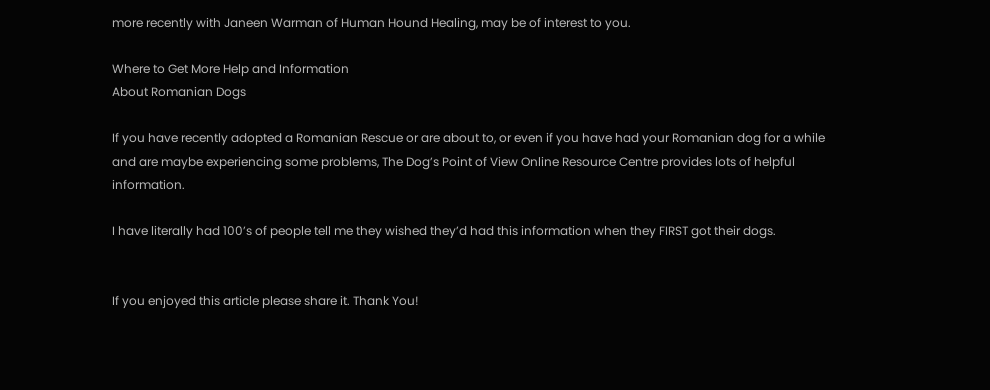more recently with Janeen Warman of Human Hound Healing, may be of interest to you.

Where to Get More Help and Information
About Romanian Dogs

If you have recently adopted a Romanian Rescue or are about to, or even if you have had your Romanian dog for a while and are maybe experiencing some problems, The Dog’s Point of View Online Resource Centre provides lots of helpful information.

I have literally had 100’s of people tell me they wished they’d had this information when they FIRST got their dogs.


If you enjoyed this article please share it. Thank You!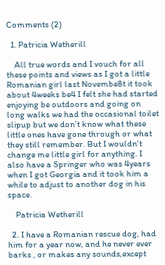Comments (2)

  1. Patricia Wetherill

    All true words and I vouch for all these points and views as I got a little Romanian girl last Novembe8t it took about 4weeks be4 I felt she had started enjoying be outdoors and going on long walks we had the occasional toilet slipup but we don’t know what these little ones have gone through or what they still remember. But I wouldn’t change me little girl for anything. I also have a Springer who was 4years when I got Georgia and it took him a while to adjust to another dog in his space.

    Patricia Wetherill

  2. I have a Romanian rescue dog, had him for a year now, and he never ever barks , or makes any sounds,except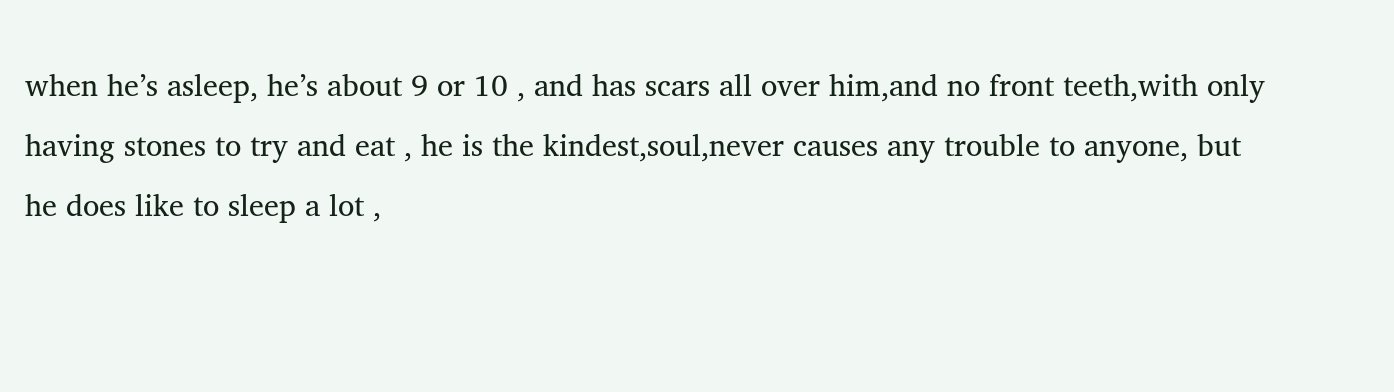when he’s asleep, he’s about 9 or 10 , and has scars all over him,and no front teeth,with only having stones to try and eat , he is the kindest,soul,never causes any trouble to anyone, but he does like to sleep a lot ,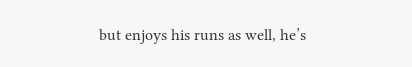but enjoys his runs as well, he’s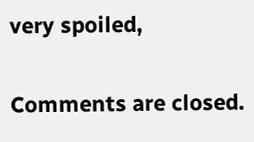very spoiled,

Comments are closed.